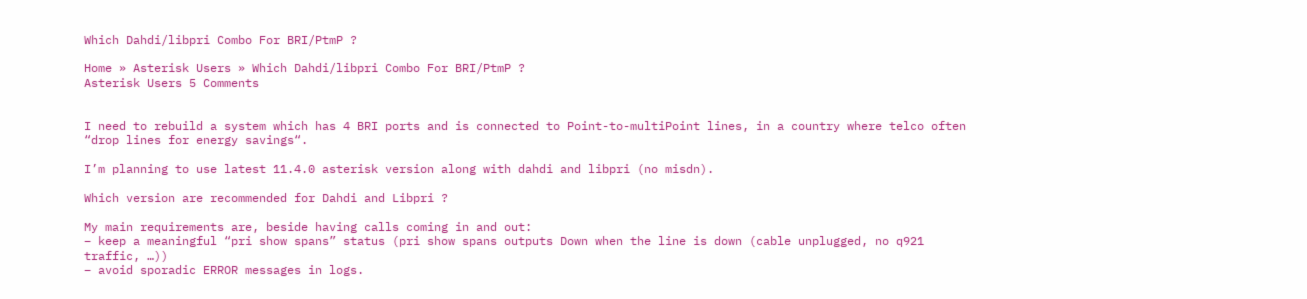Which Dahdi/libpri Combo For BRI/PtmP ?

Home » Asterisk Users » Which Dahdi/libpri Combo For BRI/PtmP ?
Asterisk Users 5 Comments


I need to rebuild a system which has 4 BRI ports and is connected to Point-to-multiPoint lines, in a country where telco often “drop lines for energy savings“.

I’m planning to use latest 11.4.0 asterisk version along with dahdi and libpri (no misdn).

Which version are recommended for Dahdi and Libpri ?

My main requirements are, beside having calls coming in and out:
– keep a meaningful “pri show spans” status (pri show spans outputs Down when the line is down (cable unplugged, no q921 traffic, …))
– avoid sporadic ERROR messages in logs.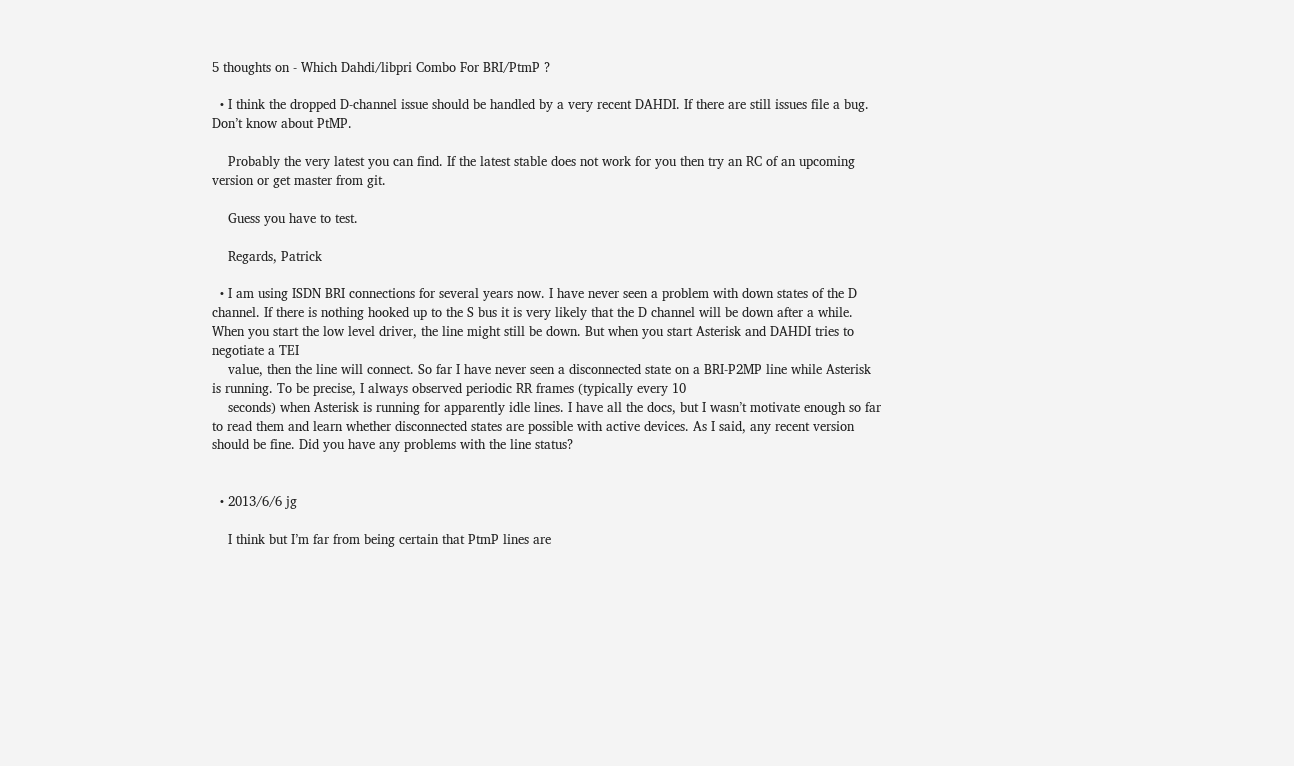5 thoughts on - Which Dahdi/libpri Combo For BRI/PtmP ?

  • I think the dropped D-channel issue should be handled by a very recent DAHDI. If there are still issues file a bug. Don’t know about PtMP.

    Probably the very latest you can find. If the latest stable does not work for you then try an RC of an upcoming version or get master from git.

    Guess you have to test.

    Regards, Patrick

  • I am using ISDN BRI connections for several years now. I have never seen a problem with down states of the D channel. If there is nothing hooked up to the S bus it is very likely that the D channel will be down after a while. When you start the low level driver, the line might still be down. But when you start Asterisk and DAHDI tries to negotiate a TEI
    value, then the line will connect. So far I have never seen a disconnected state on a BRI-P2MP line while Asterisk is running. To be precise, I always observed periodic RR frames (typically every 10
    seconds) when Asterisk is running for apparently idle lines. I have all the docs, but I wasn’t motivate enough so far to read them and learn whether disconnected states are possible with active devices. As I said, any recent version should be fine. Did you have any problems with the line status?


  • 2013/6/6 jg

    I think but I’m far from being certain that PtmP lines are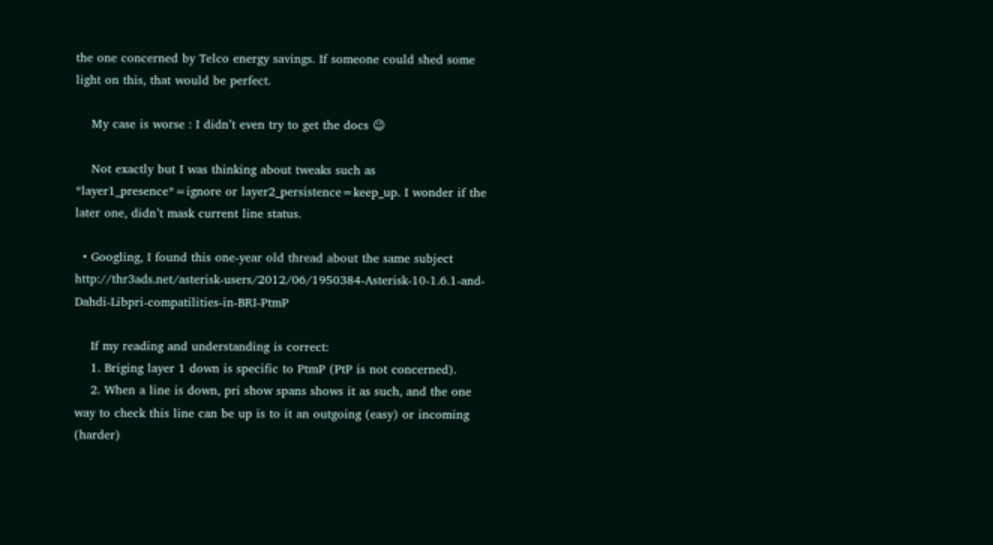the one concerned by Telco energy savings. If someone could shed some light on this, that would be perfect.

    My case is worse : I didn’t even try to get the docs 😉

    Not exactly but I was thinking about tweaks such as *layer1_presence*=ignore or layer2_persistence=keep_up. I wonder if the later one, didn’t mask current line status.

  • Googling, I found this one-year old thread about the same subject http://thr3ads.net/asterisk-users/2012/06/1950384-Asterisk-10-1.6.1-and-Dahdi-Libpri-compatilities-in-BRI-PtmP

    If my reading and understanding is correct:
    1. Briging layer 1 down is specific to PtmP (PtP is not concerned).
    2. When a line is down, pri show spans shows it as such, and the one way to check this line can be up is to it an outgoing (easy) or incoming (harder)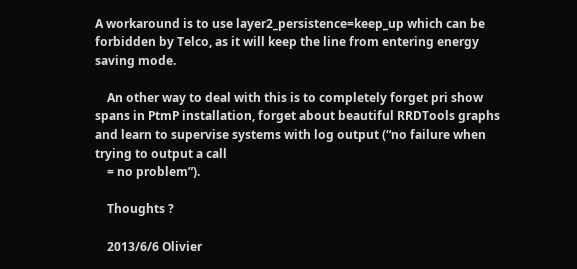A workaround is to use layer2_persistence=keep_up which can be forbidden by Telco, as it will keep the line from entering energy saving mode.

    An other way to deal with this is to completely forget pri show spans in PtmP installation, forget about beautiful RRDTools graphs and learn to supervise systems with log output (“no failure when trying to output a call
    = no problem”).

    Thoughts ?

    2013/6/6 Olivier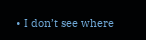• I don’t see where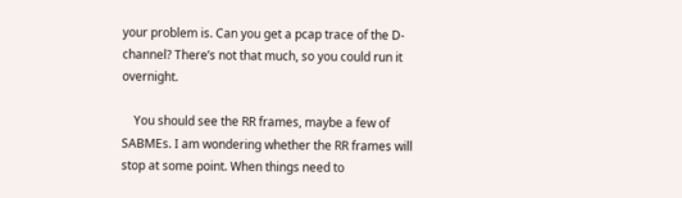your problem is. Can you get a pcap trace of the D-channel? There’s not that much, so you could run it overnight.

    You should see the RR frames, maybe a few of SABMEs. I am wondering whether the RR frames will stop at some point. When things need to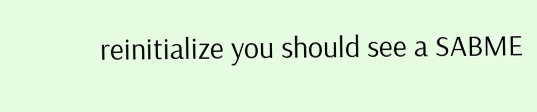reinitialize you should see a SABME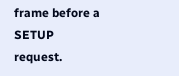frame before a SETUP request.